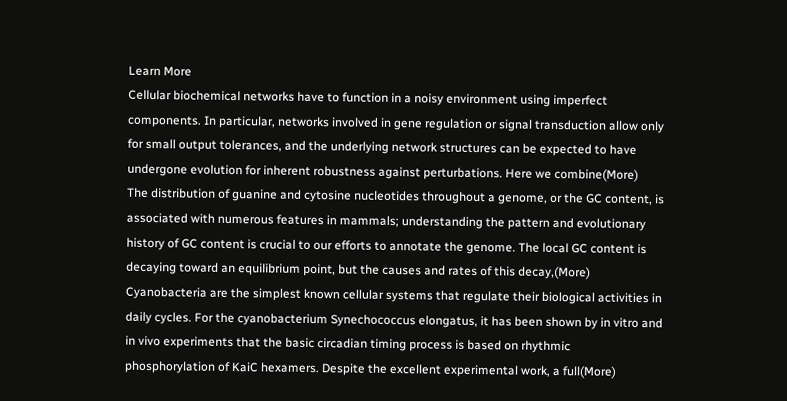Learn More
Cellular biochemical networks have to function in a noisy environment using imperfect components. In particular, networks involved in gene regulation or signal transduction allow only for small output tolerances, and the underlying network structures can be expected to have undergone evolution for inherent robustness against perturbations. Here we combine(More)
The distribution of guanine and cytosine nucleotides throughout a genome, or the GC content, is associated with numerous features in mammals; understanding the pattern and evolutionary history of GC content is crucial to our efforts to annotate the genome. The local GC content is decaying toward an equilibrium point, but the causes and rates of this decay,(More)
Cyanobacteria are the simplest known cellular systems that regulate their biological activities in daily cycles. For the cyanobacterium Synechococcus elongatus, it has been shown by in vitro and in vivo experiments that the basic circadian timing process is based on rhythmic phosphorylation of KaiC hexamers. Despite the excellent experimental work, a full(More)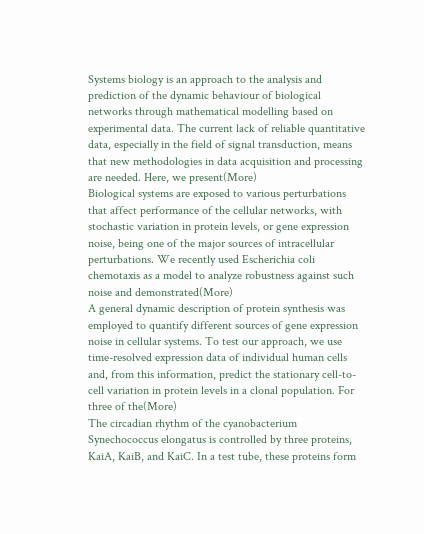Systems biology is an approach to the analysis and prediction of the dynamic behaviour of biological networks through mathematical modelling based on experimental data. The current lack of reliable quantitative data, especially in the field of signal transduction, means that new methodologies in data acquisition and processing are needed. Here, we present(More)
Biological systems are exposed to various perturbations that affect performance of the cellular networks, with stochastic variation in protein levels, or gene expression noise, being one of the major sources of intracellular perturbations. We recently used Escherichia coli chemotaxis as a model to analyze robustness against such noise and demonstrated(More)
A general dynamic description of protein synthesis was employed to quantify different sources of gene expression noise in cellular systems. To test our approach, we use time-resolved expression data of individual human cells and, from this information, predict the stationary cell-to-cell variation in protein levels in a clonal population. For three of the(More)
The circadian rhythm of the cyanobacterium Synechococcus elongatus is controlled by three proteins, KaiA, KaiB, and KaiC. In a test tube, these proteins form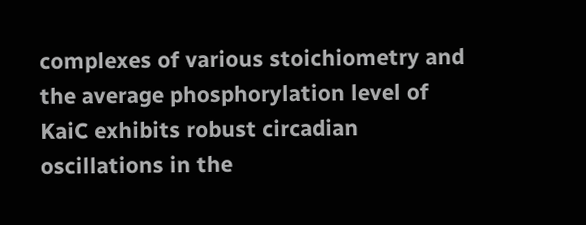complexes of various stoichiometry and the average phosphorylation level of KaiC exhibits robust circadian oscillations in the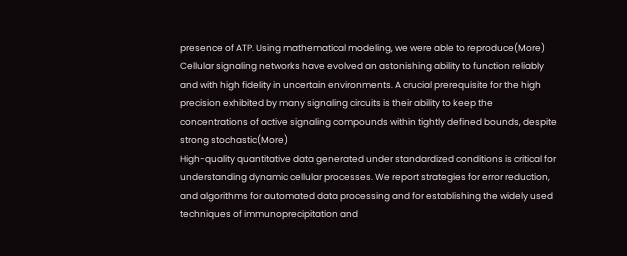presence of ATP. Using mathematical modeling, we were able to reproduce(More)
Cellular signaling networks have evolved an astonishing ability to function reliably and with high fidelity in uncertain environments. A crucial prerequisite for the high precision exhibited by many signaling circuits is their ability to keep the concentrations of active signaling compounds within tightly defined bounds, despite strong stochastic(More)
High-quality quantitative data generated under standardized conditions is critical for understanding dynamic cellular processes. We report strategies for error reduction, and algorithms for automated data processing and for establishing the widely used techniques of immunoprecipitation and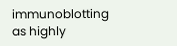immunoblotting as highly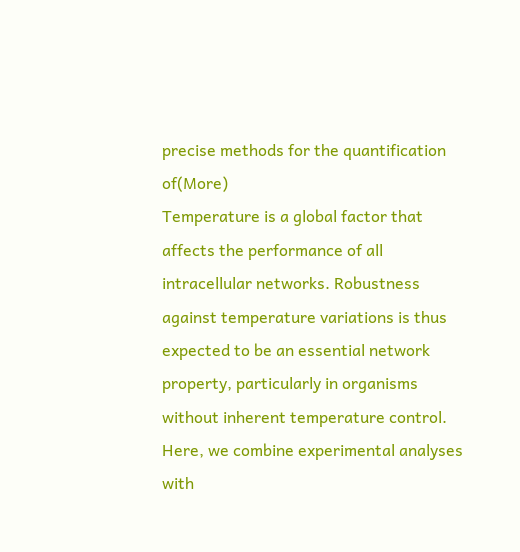precise methods for the quantification of(More)
Temperature is a global factor that affects the performance of all intracellular networks. Robustness against temperature variations is thus expected to be an essential network property, particularly in organisms without inherent temperature control. Here, we combine experimental analyses with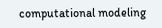computational modeling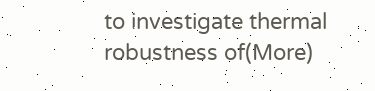to investigate thermal robustness of(More)